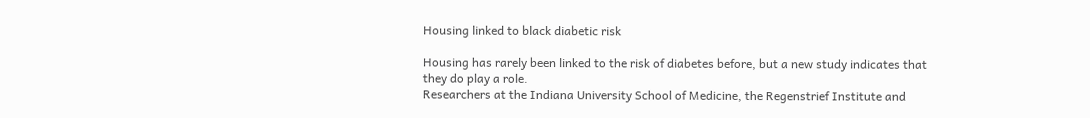Housing linked to black diabetic risk

Housing has rarely been linked to the risk of diabetes before, but a new study indicates that they do play a role.
Researchers at the Indiana University School of Medicine, the Regenstrief Institute and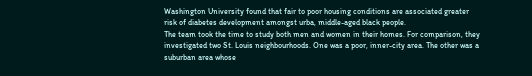Washington University found that fair to poor housing conditions are associated greater risk of diabetes development amongst urba, middle-aged black people.
The team took the time to study both men and women in their homes. For comparison, they investigated two St. Louis neighbourhoods. One was a poor, inner-city area. The other was a suburban area whose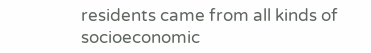residents came from all kinds of socioeconomic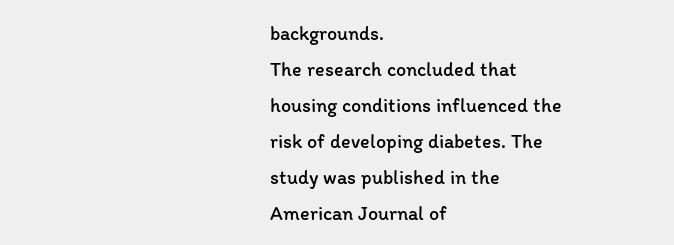backgrounds.
The research concluded that housing conditions influenced the risk of developing diabetes. The study was published in the American Journal of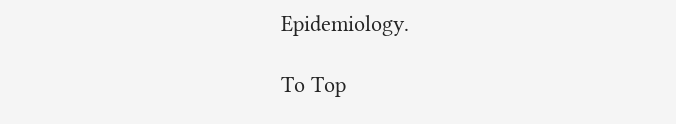Epidemiology.

To Top